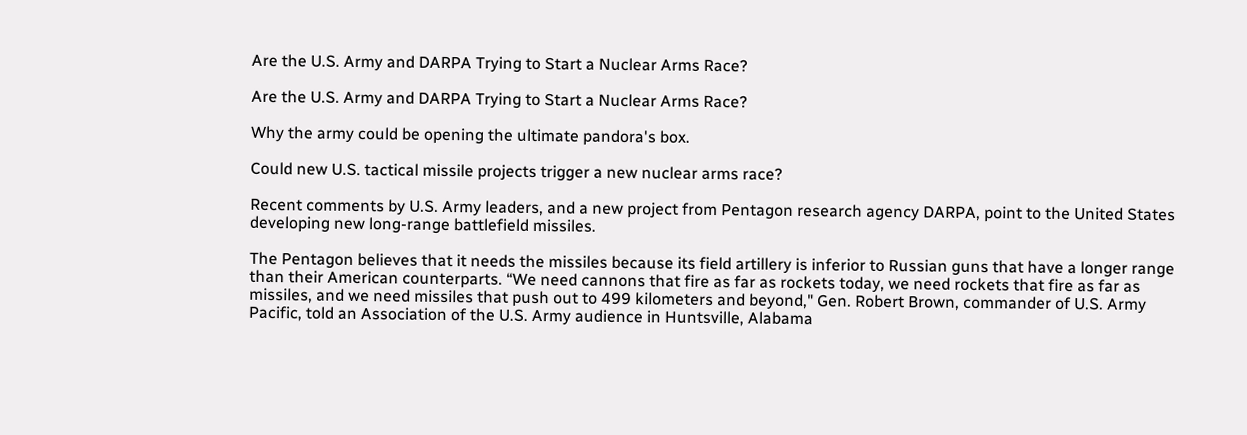Are the U.S. Army and DARPA Trying to Start a Nuclear Arms Race?

Are the U.S. Army and DARPA Trying to Start a Nuclear Arms Race?

Why the army could be opening the ultimate pandora's box.

Could new U.S. tactical missile projects trigger a new nuclear arms race?

Recent comments by U.S. Army leaders, and a new project from Pentagon research agency DARPA, point to the United States developing new long-range battlefield missiles.

The Pentagon believes that it needs the missiles because its field artillery is inferior to Russian guns that have a longer range than their American counterparts. “We need cannons that fire as far as rockets today, we need rockets that fire as far as missiles, and we need missiles that push out to 499 kilometers and beyond," Gen. Robert Brown, commander of U.S. Army Pacific, told an Association of the U.S. Army audience in Huntsville, Alabama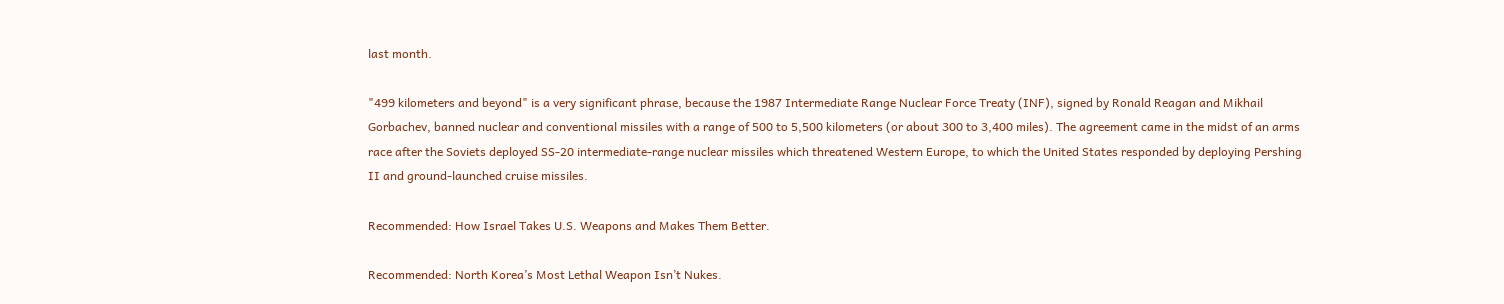last month.

"499 kilometers and beyond" is a very significant phrase, because the 1987 Intermediate Range Nuclear Force Treaty (INF), signed by Ronald Reagan and Mikhail Gorbachev, banned nuclear and conventional missiles with a range of 500 to 5,500 kilometers (or about 300 to 3,400 miles). The agreement came in the midst of an arms race after the Soviets deployed SS-20 intermediate-range nuclear missiles which threatened Western Europe, to which the United States responded by deploying Pershing II and ground-launched cruise missiles.

Recommended: How Israel Takes U.S. Weapons and Makes Them Better.

Recommended: North Korea’s Most Lethal Weapon Isn’t Nukes.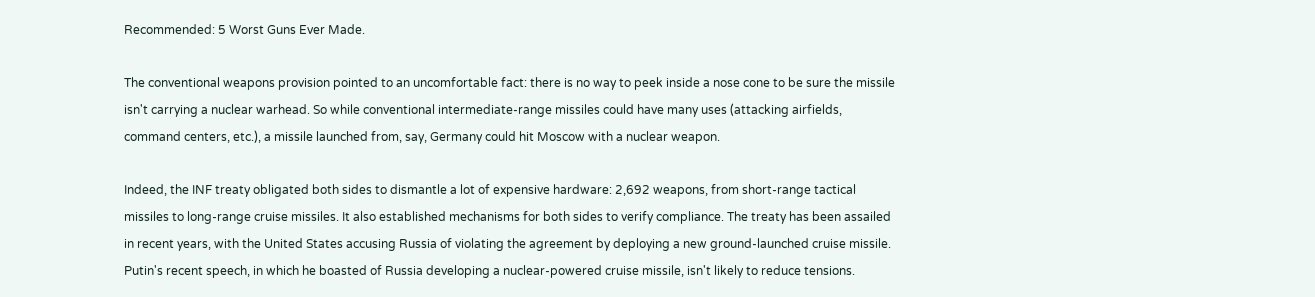Recommended: 5 Worst Guns Ever Made.

The conventional weapons provision pointed to an uncomfortable fact: there is no way to peek inside a nose cone to be sure the missile isn't carrying a nuclear warhead. So while conventional intermediate-range missiles could have many uses (attacking airfields, command centers, etc.), a missile launched from, say, Germany could hit Moscow with a nuclear weapon.

Indeed, the INF treaty obligated both sides to dismantle a lot of expensive hardware: 2,692 weapons, from short-range tactical missiles to long-range cruise missiles. It also established mechanisms for both sides to verify compliance. The treaty has been assailed in recent years, with the United States accusing Russia of violating the agreement by deploying a new ground-launched cruise missile. Putin's recent speech, in which he boasted of Russia developing a nuclear-powered cruise missile, isn't likely to reduce tensions.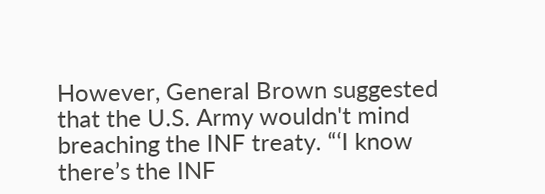However, General Brown suggested that the U.S. Army wouldn't mind breaching the INF treaty. “‘I know there’s the INF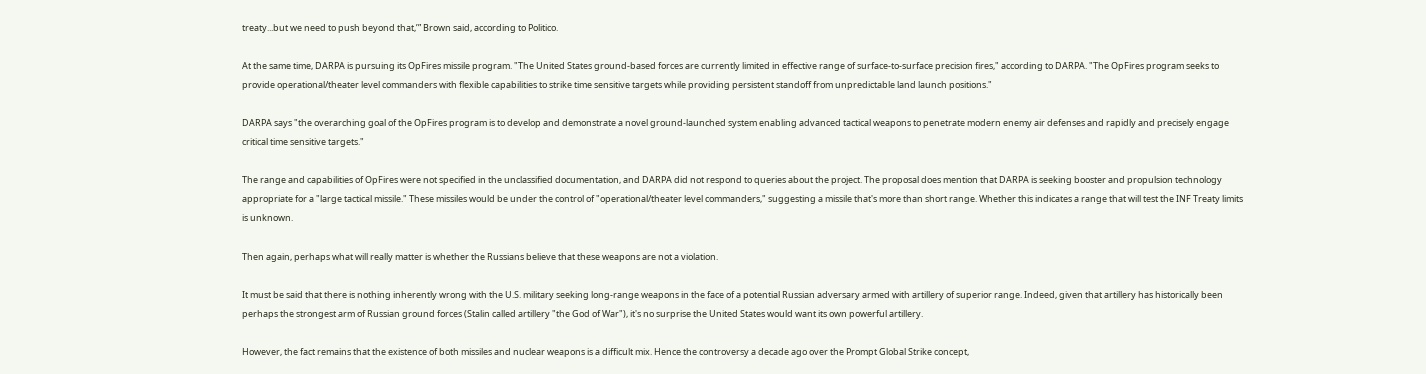treaty...but we need to push beyond that,’” Brown said, according to Politico.

At the same time, DARPA is pursuing its OpFires missile program. "The United States ground-based forces are currently limited in effective range of surface-to-surface precision fires," according to DARPA. "The OpFires program seeks to provide operational/theater level commanders with flexible capabilities to strike time sensitive targets while providing persistent standoff from unpredictable land launch positions."

DARPA says "the overarching goal of the OpFires program is to develop and demonstrate a novel ground-launched system enabling advanced tactical weapons to penetrate modern enemy air defenses and rapidly and precisely engage critical time sensitive targets."

The range and capabilities of OpFires were not specified in the unclassified documentation, and DARPA did not respond to queries about the project. The proposal does mention that DARPA is seeking booster and propulsion technology appropriate for a "large tactical missile." These missiles would be under the control of "operational/theater level commanders," suggesting a missile that's more than short range. Whether this indicates a range that will test the INF Treaty limits is unknown.

Then again, perhaps what will really matter is whether the Russians believe that these weapons are not a violation.

It must be said that there is nothing inherently wrong with the U.S. military seeking long-range weapons in the face of a potential Russian adversary armed with artillery of superior range. Indeed, given that artillery has historically been perhaps the strongest arm of Russian ground forces (Stalin called artillery "the God of War"), it's no surprise the United States would want its own powerful artillery.

However, the fact remains that the existence of both missiles and nuclear weapons is a difficult mix. Hence the controversy a decade ago over the Prompt Global Strike concept,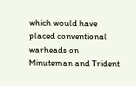which would have placed conventional warheads on Minuteman and Trident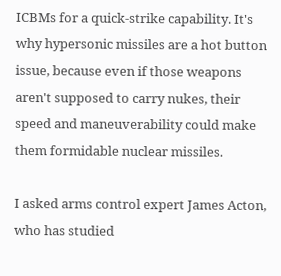ICBMs for a quick-strike capability. It's why hypersonic missiles are a hot button issue, because even if those weapons aren't supposed to carry nukes, their speed and maneuverability could make them formidable nuclear missiles.

I asked arms control expert James Acton, who has studied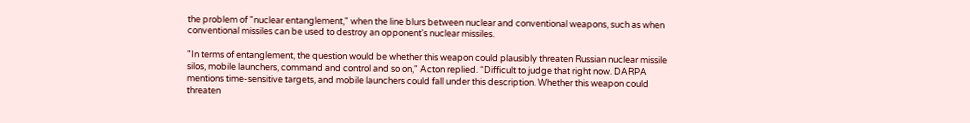the problem of "nuclear entanglement," when the line blurs between nuclear and conventional weapons, such as when conventional missiles can be used to destroy an opponent's nuclear missiles.

"In terms of entanglement, the question would be whether this weapon could plausibly threaten Russian nuclear missile silos, mobile launchers, command and control and so on," Acton replied. “Difficult to judge that right now. DARPA mentions time-sensitive targets, and mobile launchers could fall under this description. Whether this weapon could threaten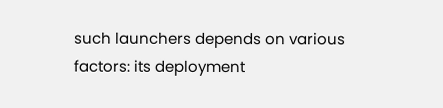such launchers depends on various factors: its deployment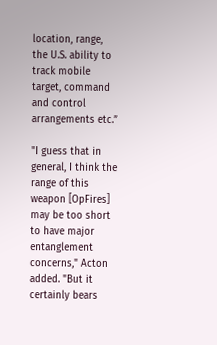location, range, the U.S. ability to track mobile target, command and control arrangements etc.”

"I guess that in general, I think the range of this weapon [OpFires] may be too short to have major entanglement concerns," Acton added. "But it certainly bears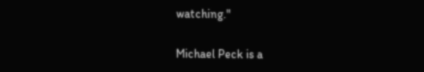watching."

Michael Peck is a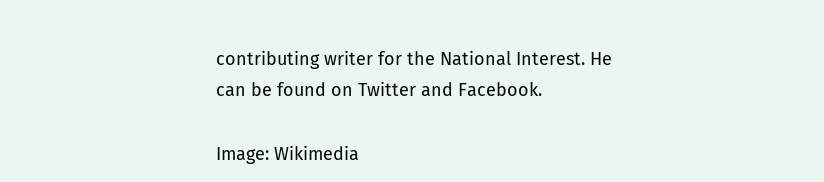contributing writer for the National Interest. He can be found on Twitter and Facebook.

Image: Wikimedia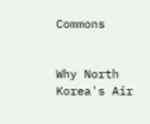Commons


Why North Korea's Air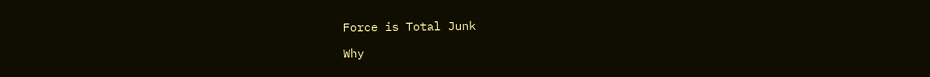Force is Total Junk

Why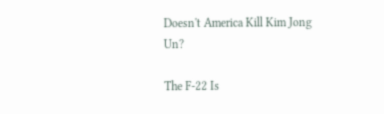Doesn't America Kill Kim Jong Un?

The F-22 Is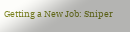Getting a New Job: Sniper